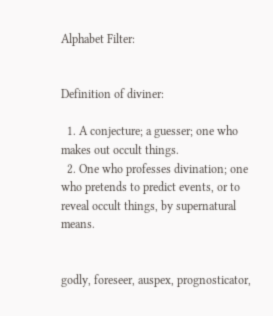Alphabet Filter:


Definition of diviner:

  1. A conjecture; a guesser; one who makes out occult things.
  2. One who professes divination; one who pretends to predict events, or to reveal occult things, by supernatural means.


godly, foreseer, auspex, prognosticator,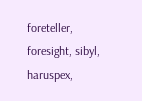foreteller, foresight, sibyl, haruspex,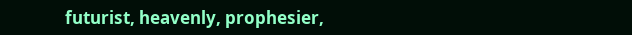futurist, heavenly, prophesier,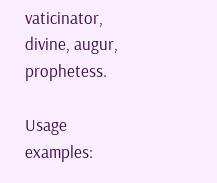vaticinator, divine, augur, prophetess.

Usage examples: